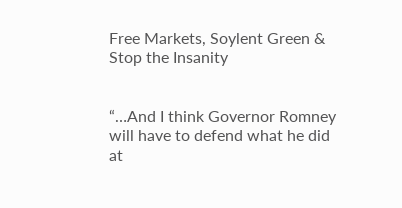Free Markets, Soylent Green & Stop the Insanity


“…And I think Governor Romney will have to defend what he did at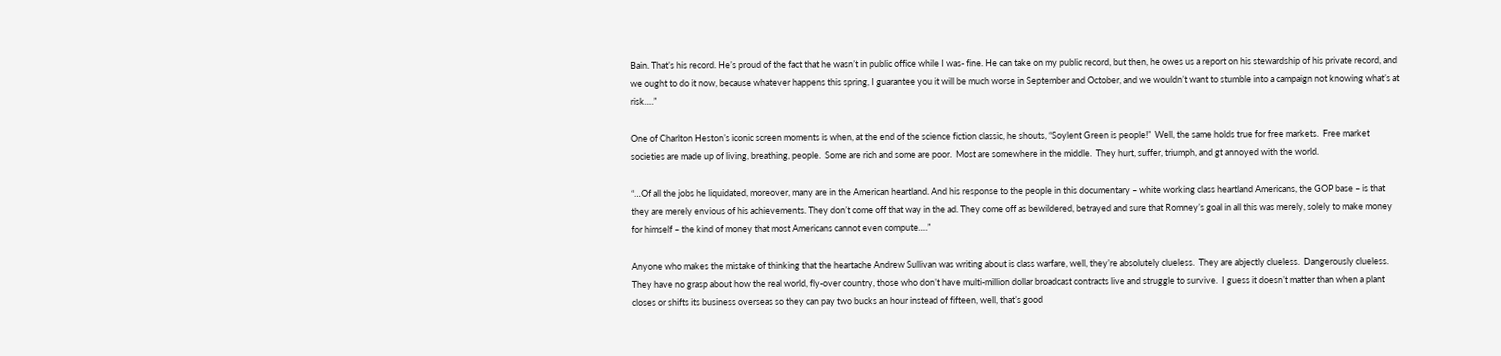Bain. That’s his record. He’s proud of the fact that he wasn’t in public office while I was- fine. He can take on my public record, but then, he owes us a report on his stewardship of his private record, and we ought to do it now, because whatever happens this spring, I guarantee you it will be much worse in September and October, and we wouldn’t want to stumble into a campaign not knowing what’s at risk….”

One of Charlton Heston’s iconic screen moments is when, at the end of the science fiction classic, he shouts, “Soylent Green is people!”  Well, the same holds true for free markets.  Free market societies are made up of living, breathing, people.  Some are rich and some are poor.  Most are somewhere in the middle.  They hurt, suffer, triumph, and gt annoyed with the world.

“…Of all the jobs he liquidated, moreover, many are in the American heartland. And his response to the people in this documentary – white working class heartland Americans, the GOP base – is that they are merely envious of his achievements. They don’t come off that way in the ad. They come off as bewildered, betrayed and sure that Romney’s goal in all this was merely, solely to make money for himself – the kind of money that most Americans cannot even compute….”

Anyone who makes the mistake of thinking that the heartache Andrew Sullivan was writing about is class warfare, well, they’re absolutely clueless.  They are abjectly clueless.  Dangerously clueless.  They have no grasp about how the real world, fly-over country, those who don’t have multi-million dollar broadcast contracts live and struggle to survive.  I guess it doesn’t matter than when a plant closes or shifts its business overseas so they can pay two bucks an hour instead of fifteen, well, that’s good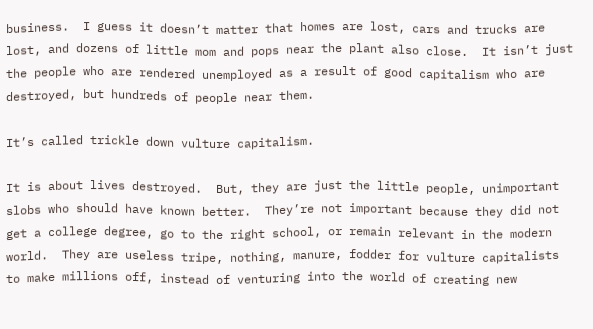business.  I guess it doesn’t matter that homes are lost, cars and trucks are lost, and dozens of little mom and pops near the plant also close.  It isn’t just the people who are rendered unemployed as a result of good capitalism who are destroyed, but hundreds of people near them.

It’s called trickle down vulture capitalism.

It is about lives destroyed.  But, they are just the little people, unimportant slobs who should have known better.  They’re not important because they did not get a college degree, go to the right school, or remain relevant in the modern world.  They are useless tripe, nothing, manure, fodder for vulture capitalists to make millions off, instead of venturing into the world of creating new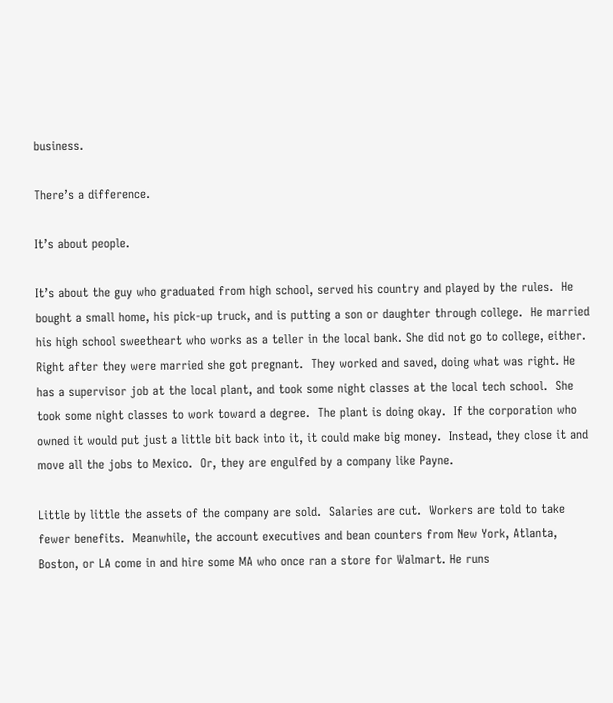business.

There’s a difference.

It’s about people.

It’s about the guy who graduated from high school, served his country and played by the rules.  He bought a small home, his pick-up truck, and is putting a son or daughter through college.  He married his high school sweetheart who works as a teller in the local bank. She did not go to college, either.  Right after they were married she got pregnant.  They worked and saved, doing what was right. He has a supervisor job at the local plant, and took some night classes at the local tech school.  She took some night classes to work toward a degree.  The plant is doing okay.  If the corporation who owned it would put just a little bit back into it, it could make big money.  Instead, they close it and move all the jobs to Mexico.  Or, they are engulfed by a company like Payne.

Little by little the assets of the company are sold.  Salaries are cut.  Workers are told to take fewer benefits.  Meanwhile, the account executives and bean counters from New York, Atlanta, Boston, or LA come in and hire some MA who once ran a store for Walmart. He runs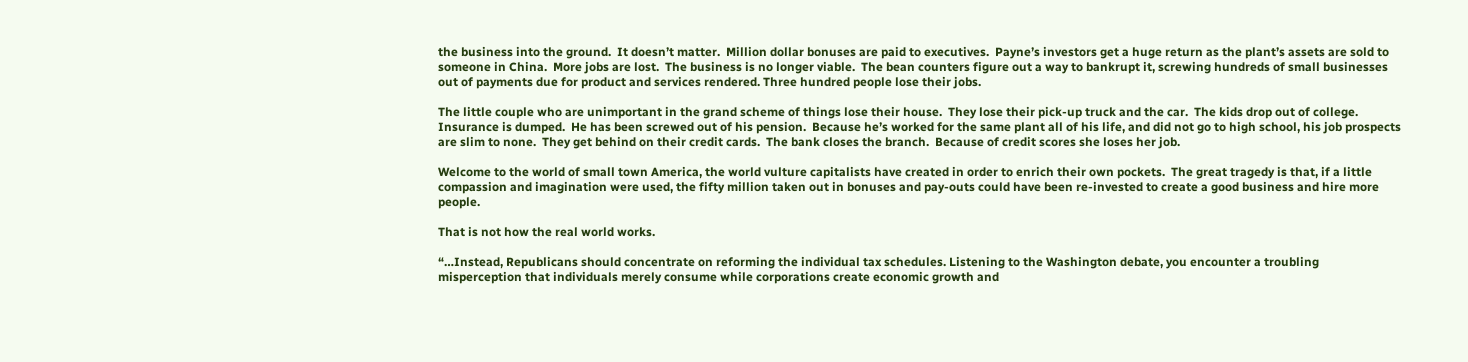the business into the ground.  It doesn’t matter.  Million dollar bonuses are paid to executives.  Payne’s investors get a huge return as the plant’s assets are sold to someone in China.  More jobs are lost.  The business is no longer viable.  The bean counters figure out a way to bankrupt it, screwing hundreds of small businesses out of payments due for product and services rendered. Three hundred people lose their jobs.

The little couple who are unimportant in the grand scheme of things lose their house.  They lose their pick-up truck and the car.  The kids drop out of college.  Insurance is dumped.  He has been screwed out of his pension.  Because he’s worked for the same plant all of his life, and did not go to high school, his job prospects are slim to none.  They get behind on their credit cards.  The bank closes the branch.  Because of credit scores she loses her job.

Welcome to the world of small town America, the world vulture capitalists have created in order to enrich their own pockets.  The great tragedy is that, if a little compassion and imagination were used, the fifty million taken out in bonuses and pay-outs could have been re-invested to create a good business and hire more people.

That is not how the real world works.

“…Instead, Republicans should concentrate on reforming the individual tax schedules. Listening to the Washington debate, you encounter a troubling misperception that individuals merely consume while corporations create economic growth and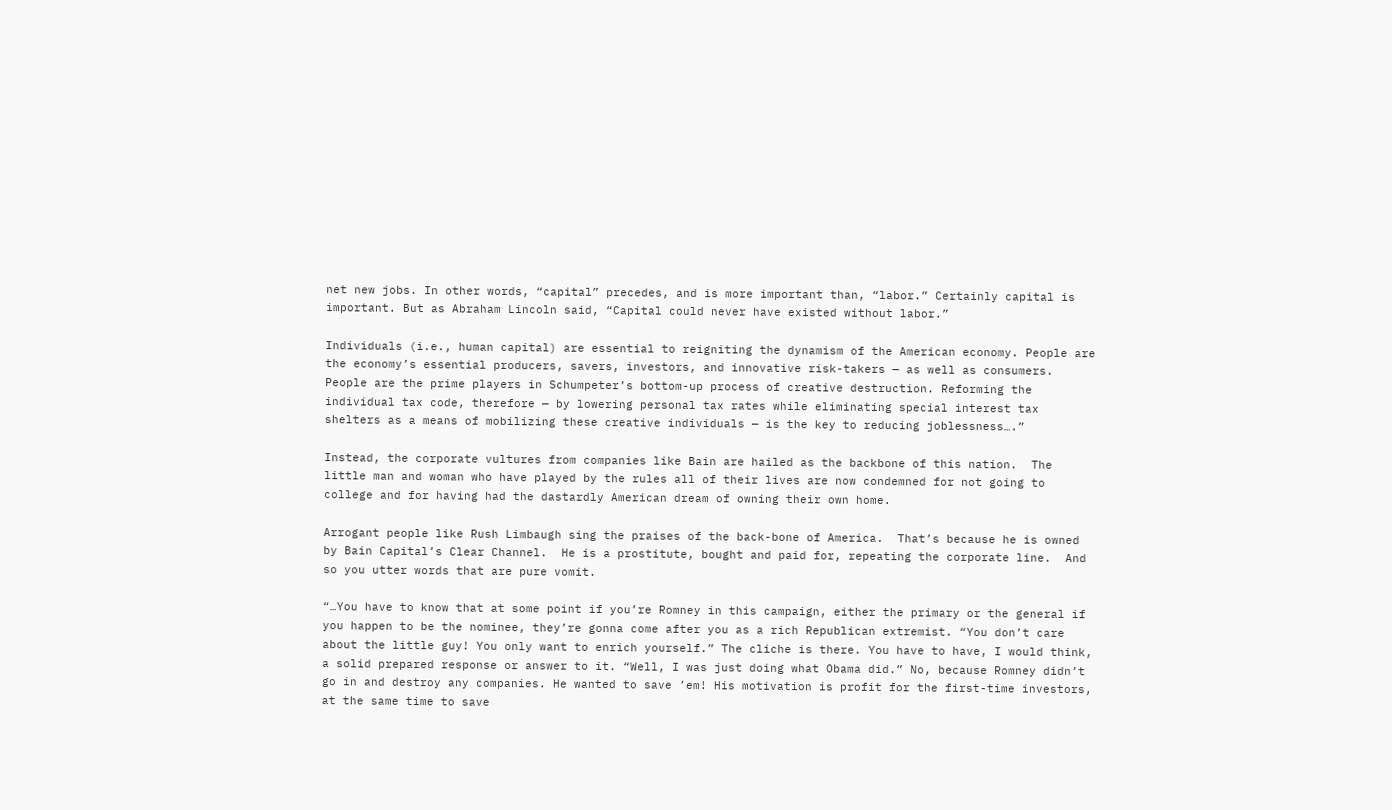net new jobs. In other words, “capital” precedes, and is more important than, “labor.” Certainly capital is important. But as Abraham Lincoln said, “Capital could never have existed without labor.”

Individuals (i.e., human capital) are essential to reigniting the dynamism of the American economy. People are the economy’s essential producers, savers, investors, and innovative risk-takers — as well as consumers. People are the prime players in Schumpeter’s bottom-up process of creative destruction. Reforming the individual tax code, therefore — by lowering personal tax rates while eliminating special interest tax shelters as a means of mobilizing these creative individuals — is the key to reducing joblessness….”

Instead, the corporate vultures from companies like Bain are hailed as the backbone of this nation.  The little man and woman who have played by the rules all of their lives are now condemned for not going to college and for having had the dastardly American dream of owning their own home.

Arrogant people like Rush Limbaugh sing the praises of the back-bone of America.  That’s because he is owned by Bain Capital’s Clear Channel.  He is a prostitute, bought and paid for, repeating the corporate line.  And so you utter words that are pure vomit.

“…You have to know that at some point if you’re Romney in this campaign, either the primary or the general if you happen to be the nominee, they’re gonna come after you as a rich Republican extremist. “You don’t care about the little guy! You only want to enrich yourself.” The cliche is there. You have to have, I would think, a solid prepared response or answer to it. “Well, I was just doing what Obama did.” No, because Romney didn’t go in and destroy any companies. He wanted to save ’em! His motivation is profit for the first-time investors, at the same time to save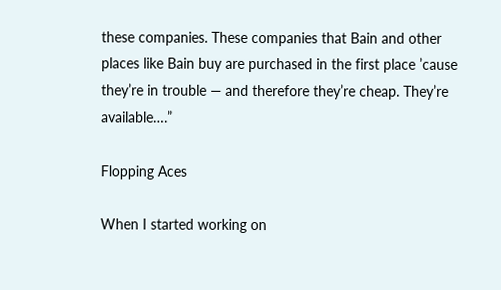these companies. These companies that Bain and other places like Bain buy are purchased in the first place ’cause they’re in trouble — and therefore they’re cheap. They’re available….”

Flopping Aces

When I started working on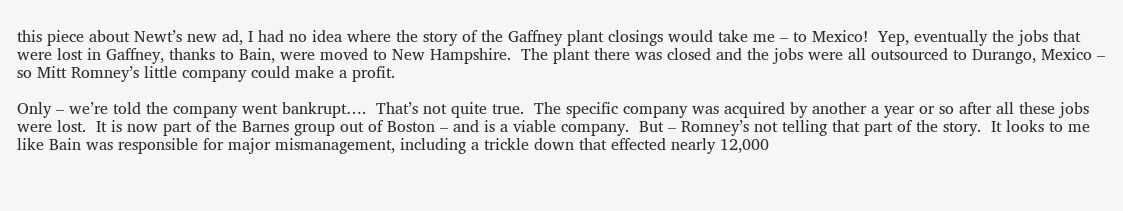this piece about Newt’s new ad, I had no idea where the story of the Gaffney plant closings would take me – to Mexico!  Yep, eventually the jobs that were lost in Gaffney, thanks to Bain, were moved to New Hampshire.  The plant there was closed and the jobs were all outsourced to Durango, Mexico – so Mitt Romney’s little company could make a profit.

Only – we’re told the company went bankrupt….  That’s not quite true.  The specific company was acquired by another a year or so after all these jobs were lost.  It is now part of the Barnes group out of Boston – and is a viable company.  But – Romney’s not telling that part of the story.  It looks to me like Bain was responsible for major mismanagement, including a trickle down that effected nearly 12,000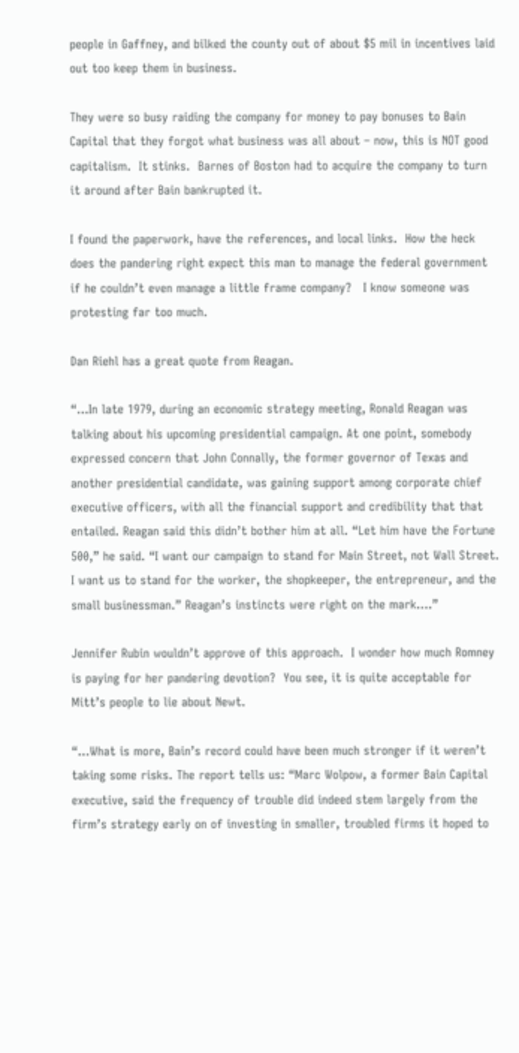people in Gaffney, and bilked the county out of about $5 mil in incentives laid out too keep them in business.

They were so busy raiding the company for money to pay bonuses to Bain Capital that they forgot what business was all about – now, this is NOT good capitalism.  It stinks.  Barnes of Boston had to acquire the company to turn it around after Bain bankrupted it.

I found the paperwork, have the references, and local links.  How the heck does the pandering right expect this man to manage the federal government if he couldn’t even manage a little frame company?   I know someone was protesting far too much.

Dan Riehl has a great quote from Reagan.

“…In late 1979, during an economic strategy meeting, Ronald Reagan was talking about his upcoming presidential campaign. At one point, somebody expressed concern that John Connally, the former governor of Texas and another presidential candidate, was gaining support among corporate chief executive officers, with all the financial support and credibility that that entailed. Reagan said this didn’t bother him at all. “Let him have the Fortune 500,” he said. “I want our campaign to stand for Main Street, not Wall Street. I want us to stand for the worker, the shopkeeper, the entrepreneur, and the small businessman.” Reagan’s instincts were right on the mark….”

Jennifer Rubin wouldn’t approve of this approach.  I wonder how much Romney is paying for her pandering devotion?  You see, it is quite acceptable for Mitt’s people to lie about Newt.

“...What is more, Bain’s record could have been much stronger if it weren’t taking some risks. The report tells us: “Marc Wolpow, a former Bain Capital executive, said the frequency of trouble did indeed stem largely from the firm’s strategy early on of investing in smaller, troubled firms it hoped to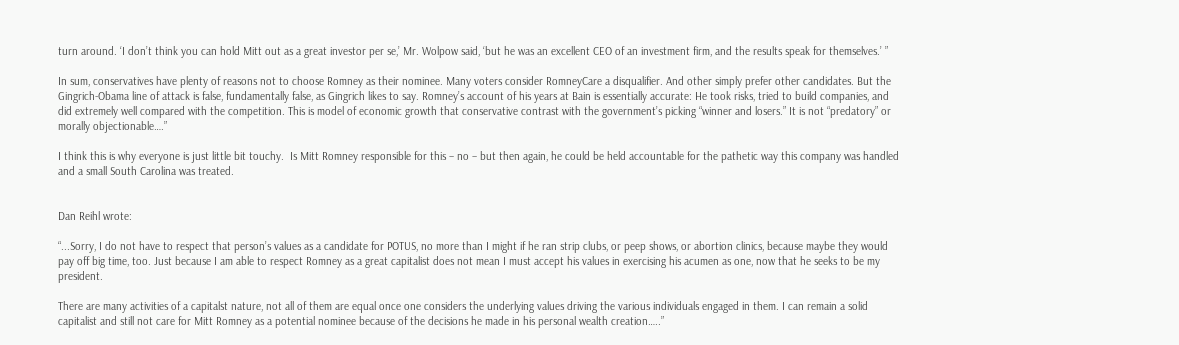turn around. ‘I don’t think you can hold Mitt out as a great investor per se,’ Mr. Wolpow said, ‘but he was an excellent CEO of an investment firm, and the results speak for themselves.’ ”

In sum, conservatives have plenty of reasons not to choose Romney as their nominee. Many voters consider RomneyCare a disqualifier. And other simply prefer other candidates. But the Gingrich-Obama line of attack is false, fundamentally false, as Gingrich likes to say. Romney’s account of his years at Bain is essentially accurate: He took risks, tried to build companies, and did extremely well compared with the competition. This is model of economic growth that conservative contrast with the government’s picking “winner and losers.” It is not “predatory” or morally objectionable….”

I think this is why everyone is just little bit touchy.  Is Mitt Romney responsible for this – no – but then again, he could be held accountable for the pathetic way this company was handled and a small South Carolina was treated.


Dan Reihl wrote:

“...Sorry, I do not have to respect that person’s values as a candidate for POTUS, no more than I might if he ran strip clubs, or peep shows, or abortion clinics, because maybe they would pay off big time, too. Just because I am able to respect Romney as a great capitalist does not mean I must accept his values in exercising his acumen as one, now that he seeks to be my president.

There are many activities of a capitalst nature, not all of them are equal once one considers the underlying values driving the various individuals engaged in them. I can remain a solid capitalist and still not care for Mitt Romney as a potential nominee because of the decisions he made in his personal wealth creation…..”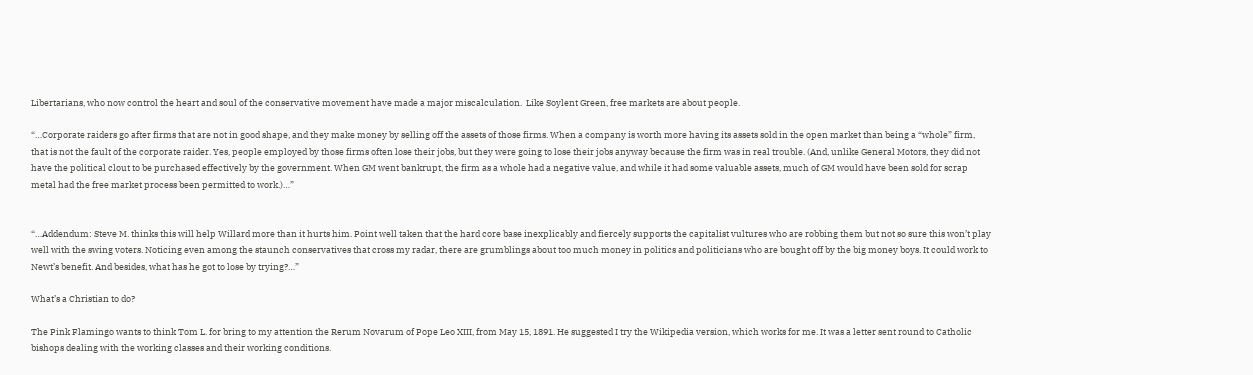Libertarians, who now control the heart and soul of the conservative movement have made a major miscalculation.  Like Soylent Green, free markets are about people.

“…Corporate raiders go after firms that are not in good shape, and they make money by selling off the assets of those firms. When a company is worth more having its assets sold in the open market than being a “whole” firm, that is not the fault of the corporate raider. Yes, people employed by those firms often lose their jobs, but they were going to lose their jobs anyway because the firm was in real trouble. (And, unlike General Motors, they did not have the political clout to be purchased effectively by the government. When GM went bankrupt, the firm as a whole had a negative value, and while it had some valuable assets, much of GM would have been sold for scrap metal had the free market process been permitted to work.)…”


“…Addendum: Steve M. thinks this will help Willard more than it hurts him. Point well taken that the hard core base inexplicably and fiercely supports the capitalist vultures who are robbing them but not so sure this won’t play well with the swing voters. Noticing even among the staunch conservatives that cross my radar, there are grumblings about too much money in politics and politicians who are bought off by the big money boys. It could work to Newt’s benefit. And besides, what has he got to lose by trying?…”

What’s a Christian to do?

The Pink Flamingo wants to think Tom L. for bring to my attention the Rerum Novarum of Pope Leo XIII, from May 15, 1891. He suggested I try the Wikipedia version, which works for me. It was a letter sent round to Catholic bishops dealing with the working classes and their working conditions.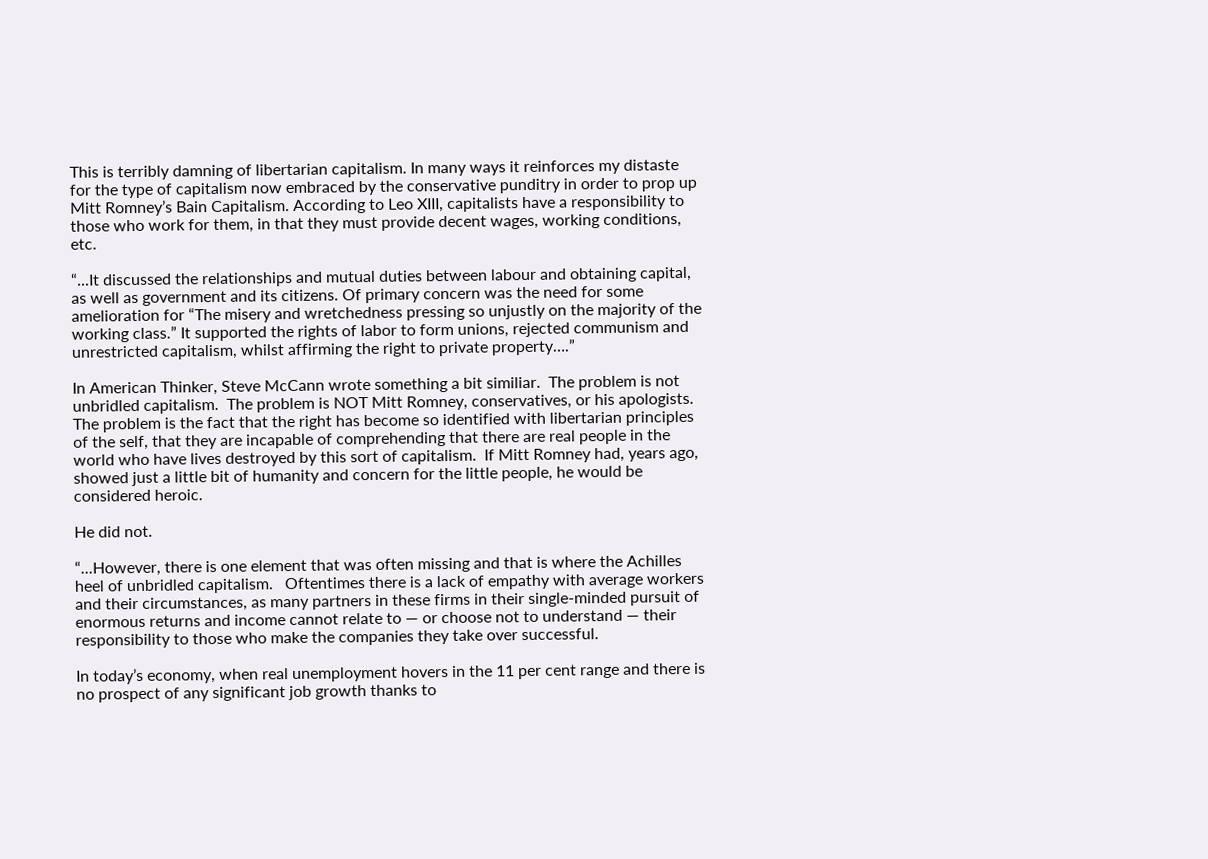This is terribly damning of libertarian capitalism. In many ways it reinforces my distaste for the type of capitalism now embraced by the conservative punditry in order to prop up Mitt Romney’s Bain Capitalism. According to Leo XIII, capitalists have a responsibility to those who work for them, in that they must provide decent wages, working conditions, etc.

“...It discussed the relationships and mutual duties between labour and obtaining capital, as well as government and its citizens. Of primary concern was the need for some amelioration for “The misery and wretchedness pressing so unjustly on the majority of the working class.” It supported the rights of labor to form unions, rejected communism and unrestricted capitalism, whilst affirming the right to private property….”

In American Thinker, Steve McCann wrote something a bit similiar.  The problem is not unbridled capitalism.  The problem is NOT Mitt Romney, conservatives, or his apologists.  The problem is the fact that the right has become so identified with libertarian principles of the self, that they are incapable of comprehending that there are real people in the world who have lives destroyed by this sort of capitalism.  If Mitt Romney had, years ago, showed just a little bit of humanity and concern for the little people, he would be considered heroic.

He did not.

“...However, there is one element that was often missing and that is where the Achilles heel of unbridled capitalism.   Oftentimes there is a lack of empathy with average workers and their circumstances, as many partners in these firms in their single-minded pursuit of enormous returns and income cannot relate to — or choose not to understand — their responsibility to those who make the companies they take over successful.

In today’s economy, when real unemployment hovers in the 11 per cent range and there is no prospect of any significant job growth thanks to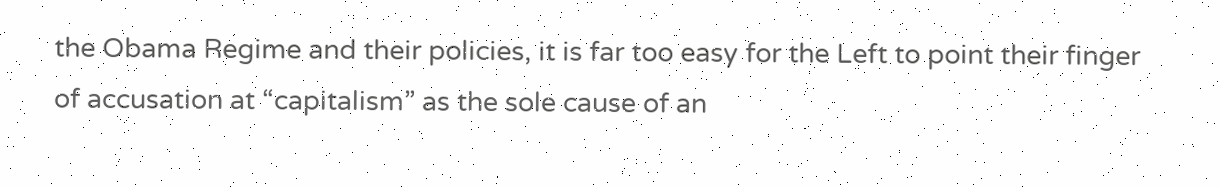the Obama Regime and their policies, it is far too easy for the Left to point their finger of accusation at “capitalism” as the sole cause of an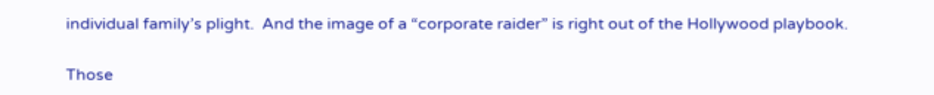individual family’s plight.  And the image of a “corporate raider” is right out of the Hollywood playbook.

Those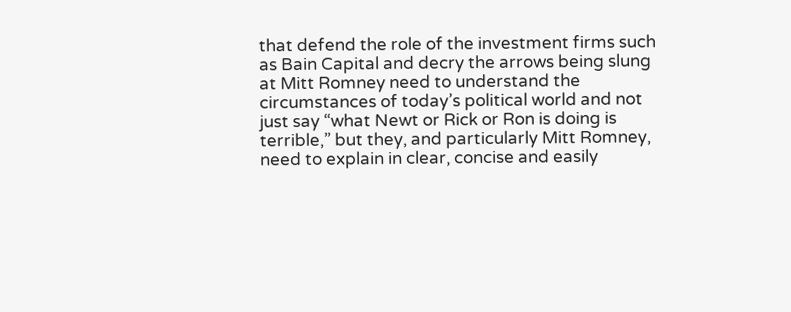that defend the role of the investment firms such as Bain Capital and decry the arrows being slung at Mitt Romney need to understand the circumstances of today’s political world and not just say “what Newt or Rick or Ron is doing is terrible,” but they, and particularly Mitt Romney, need to explain in clear, concise and easily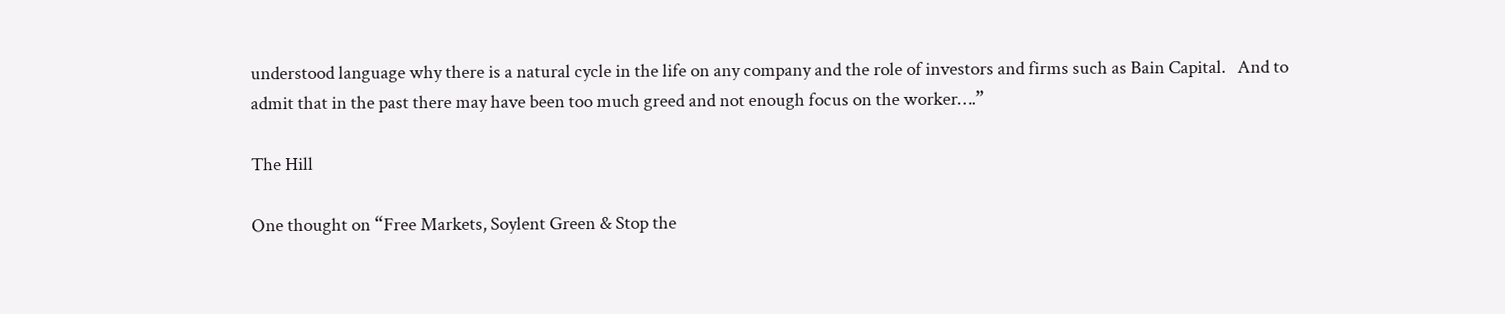understood language why there is a natural cycle in the life on any company and the role of investors and firms such as Bain Capital.   And to admit that in the past there may have been too much greed and not enough focus on the worker….”

The Hill

One thought on “Free Markets, Soylent Green & Stop the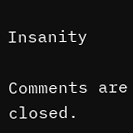Insanity

Comments are closed.